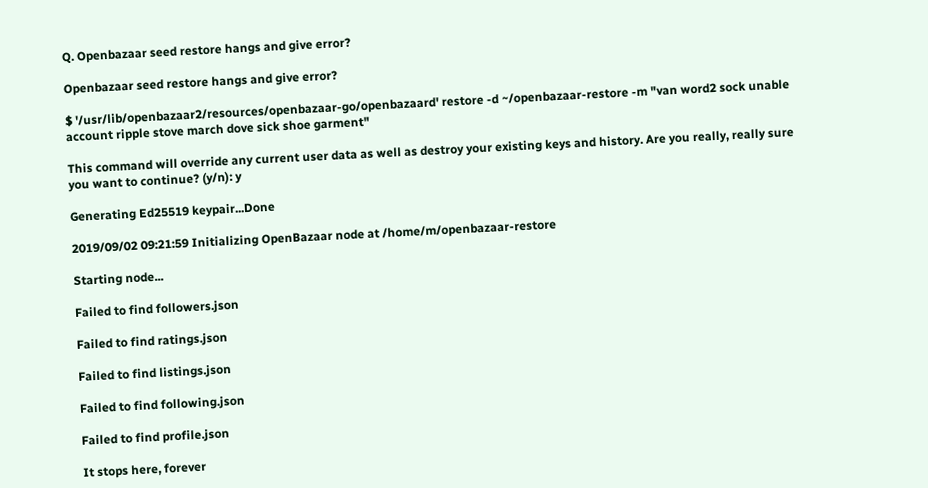Q. Openbazaar seed restore hangs and give error?

Openbazaar seed restore hangs and give error?

$ '/usr/lib/openbazaar2/resources/openbazaar-go/openbazaard' restore -d ~/openbazaar-restore -m "van word2 sock unable account ripple stove march dove sick shoe garment"

This command will override any current user data as well as destroy your existing keys and history. Are you really, really sure you want to continue? (y/n): y

Generating Ed25519 keypair...Done

2019/09/02 09:21:59 Initializing OpenBazaar node at /home/m/openbazaar-restore

Starting node...

Failed to find followers.json

Failed to find ratings.json

Failed to find listings.json

Failed to find following.json

Failed to find profile.json

It stops here, forever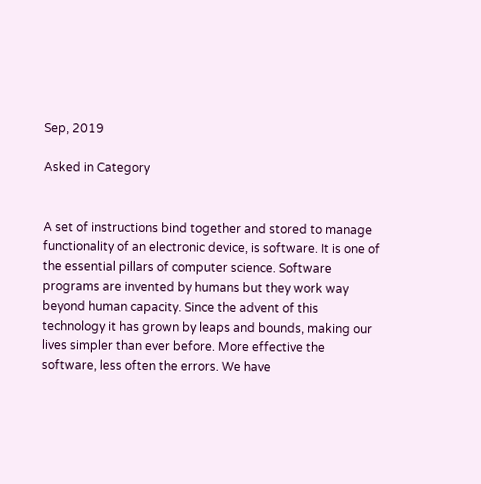Sep, 2019

Asked in Category


A set of instructions bind together and stored to manage functionality of an electronic device, is software. It is one of the essential pillars of computer science. Software programs are invented by humans but they work way beyond human capacity. Since the advent of this technology it has grown by leaps and bounds, making our lives simpler than ever before. More effective the software, less often the errors. We have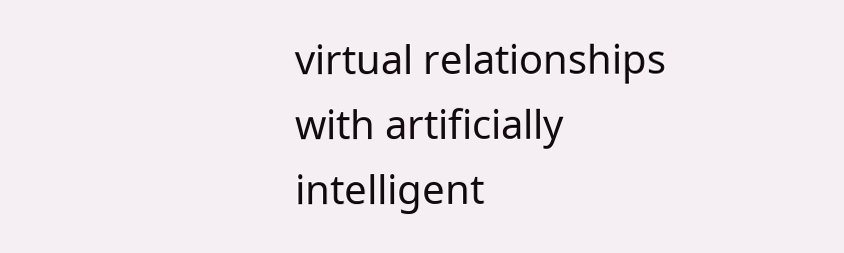virtual relationships with artificially intelligent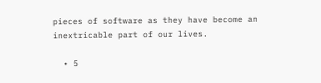pieces of software as they have become an inextricable part of our lives.

  • 5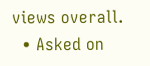views overall.
  • Asked on